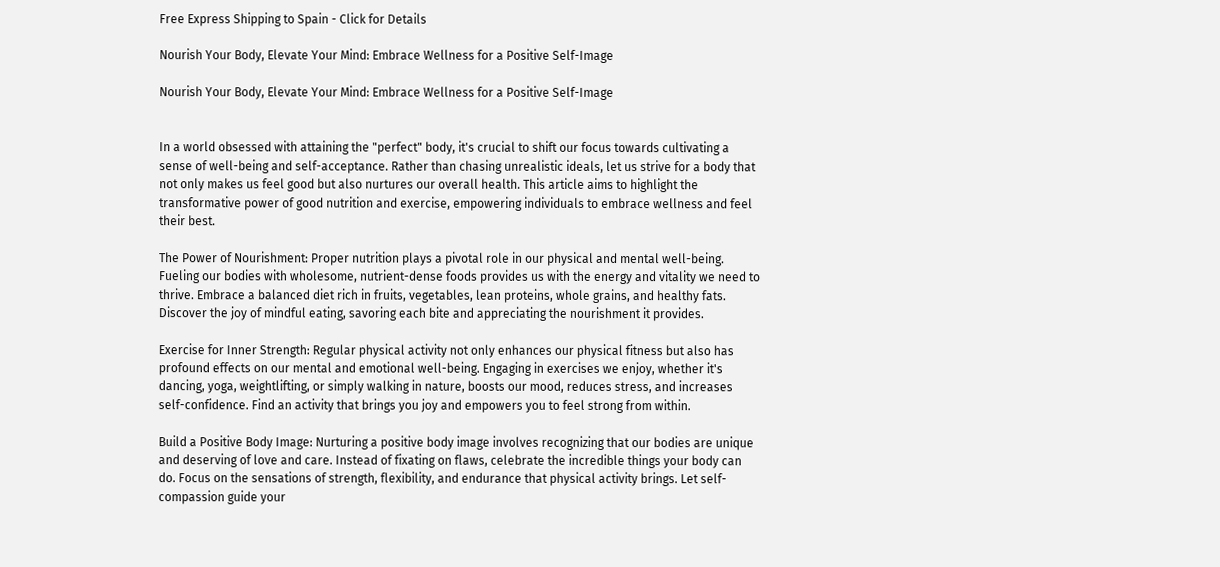Free Express Shipping to Spain - Click for Details

Nourish Your Body, Elevate Your Mind: Embrace Wellness for a Positive Self-Image

Nourish Your Body, Elevate Your Mind: Embrace Wellness for a Positive Self-Image


In a world obsessed with attaining the "perfect" body, it's crucial to shift our focus towards cultivating a sense of well-being and self-acceptance. Rather than chasing unrealistic ideals, let us strive for a body that not only makes us feel good but also nurtures our overall health. This article aims to highlight the transformative power of good nutrition and exercise, empowering individuals to embrace wellness and feel their best.

The Power of Nourishment: Proper nutrition plays a pivotal role in our physical and mental well-being. Fueling our bodies with wholesome, nutrient-dense foods provides us with the energy and vitality we need to thrive. Embrace a balanced diet rich in fruits, vegetables, lean proteins, whole grains, and healthy fats. Discover the joy of mindful eating, savoring each bite and appreciating the nourishment it provides.

Exercise for Inner Strength: Regular physical activity not only enhances our physical fitness but also has profound effects on our mental and emotional well-being. Engaging in exercises we enjoy, whether it's dancing, yoga, weightlifting, or simply walking in nature, boosts our mood, reduces stress, and increases self-confidence. Find an activity that brings you joy and empowers you to feel strong from within.

Build a Positive Body Image: Nurturing a positive body image involves recognizing that our bodies are unique and deserving of love and care. Instead of fixating on flaws, celebrate the incredible things your body can do. Focus on the sensations of strength, flexibility, and endurance that physical activity brings. Let self-compassion guide your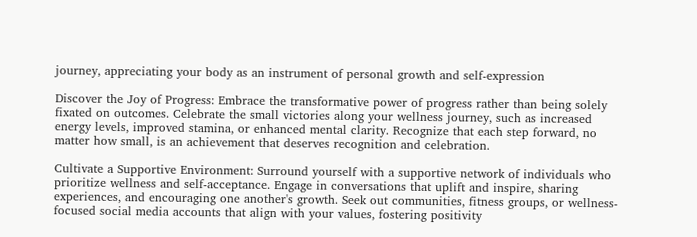journey, appreciating your body as an instrument of personal growth and self-expression

Discover the Joy of Progress: Embrace the transformative power of progress rather than being solely fixated on outcomes. Celebrate the small victories along your wellness journey, such as increased energy levels, improved stamina, or enhanced mental clarity. Recognize that each step forward, no matter how small, is an achievement that deserves recognition and celebration.

Cultivate a Supportive Environment: Surround yourself with a supportive network of individuals who prioritize wellness and self-acceptance. Engage in conversations that uplift and inspire, sharing experiences, and encouraging one another's growth. Seek out communities, fitness groups, or wellness-focused social media accounts that align with your values, fostering positivity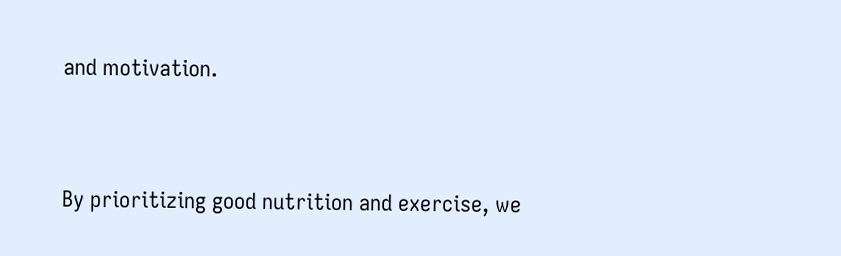and motivation.


By prioritizing good nutrition and exercise, we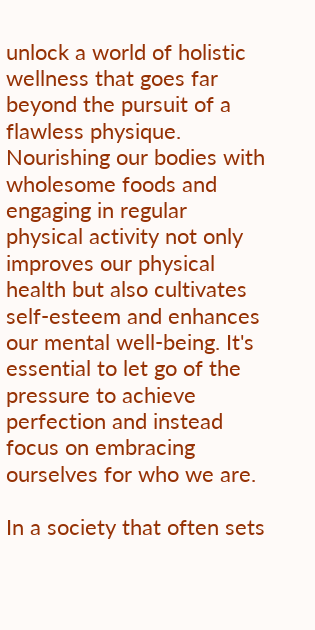unlock a world of holistic wellness that goes far beyond the pursuit of a flawless physique. Nourishing our bodies with wholesome foods and engaging in regular physical activity not only improves our physical health but also cultivates self-esteem and enhances our mental well-being. It's essential to let go of the pressure to achieve perfection and instead focus on embracing ourselves for who we are.

In a society that often sets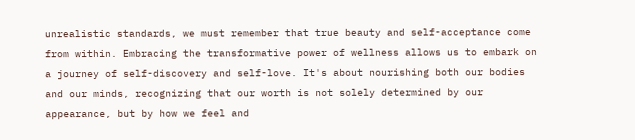unrealistic standards, we must remember that true beauty and self-acceptance come from within. Embracing the transformative power of wellness allows us to embark on a journey of self-discovery and self-love. It's about nourishing both our bodies and our minds, recognizing that our worth is not solely determined by our appearance, but by how we feel and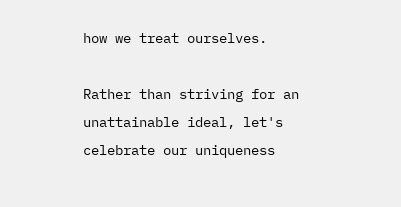how we treat ourselves.

Rather than striving for an unattainable ideal, let's celebrate our uniqueness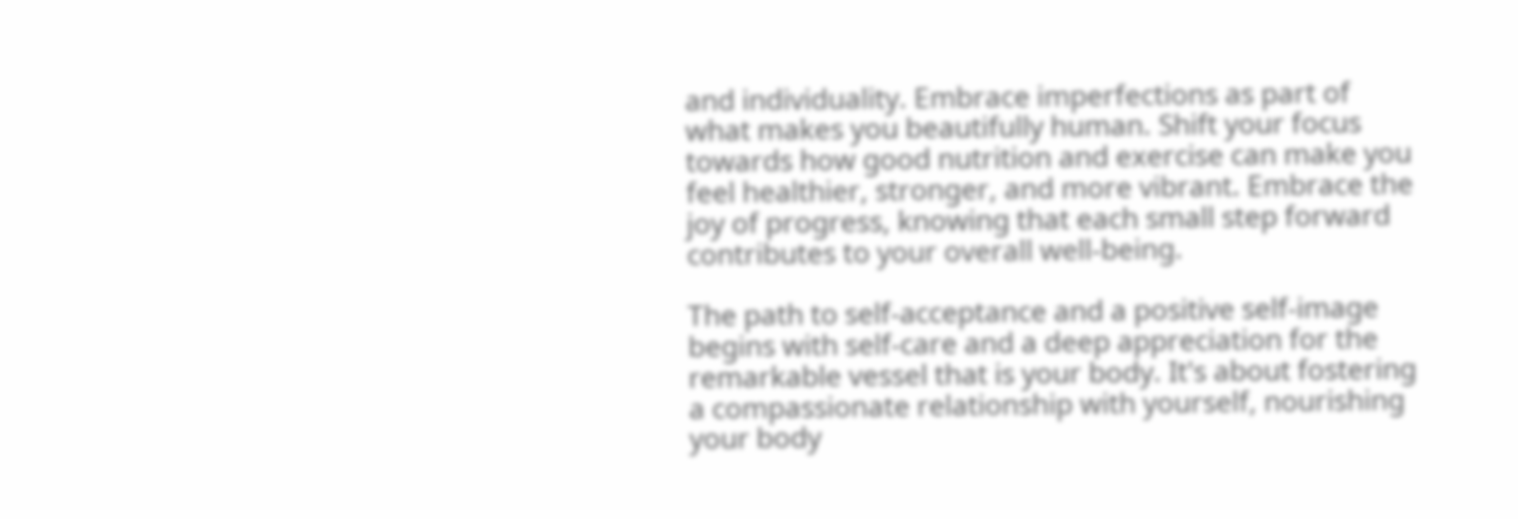and individuality. Embrace imperfections as part of what makes you beautifully human. Shift your focus towards how good nutrition and exercise can make you feel healthier, stronger, and more vibrant. Embrace the joy of progress, knowing that each small step forward contributes to your overall well-being.

The path to self-acceptance and a positive self-image begins with self-care and a deep appreciation for the remarkable vessel that is your body. It's about fostering a compassionate relationship with yourself, nourishing your body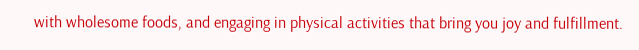with wholesome foods, and engaging in physical activities that bring you joy and fulfillment.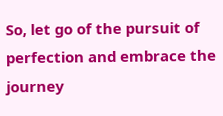So, let go of the pursuit of perfection and embrace the journey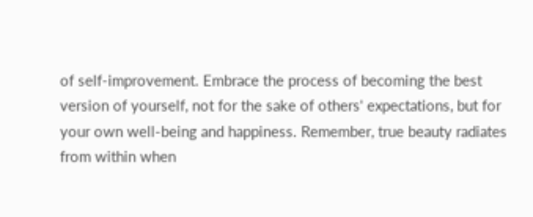of self-improvement. Embrace the process of becoming the best version of yourself, not for the sake of others' expectations, but for your own well-being and happiness. Remember, true beauty radiates from within when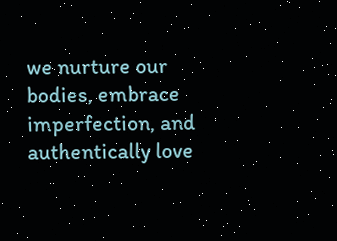we nurture our bodies, embrace imperfection, and authentically love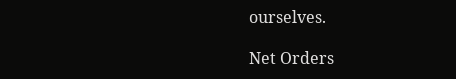ourselves.

Net Orders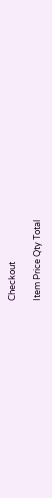Checkout

Item Price Qty Total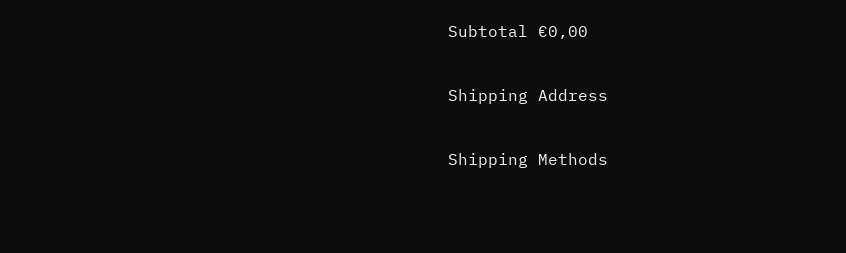Subtotal €0,00

Shipping Address

Shipping Methods